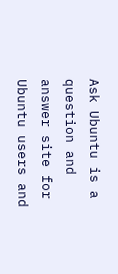Ask Ubuntu is a question and answer site for Ubuntu users and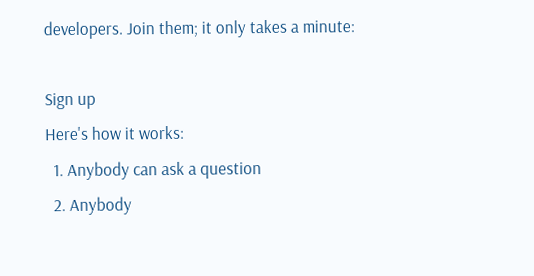developers. Join them; it only takes a minute:

Sign up
Here's how it works:
  1. Anybody can ask a question
  2. Anybody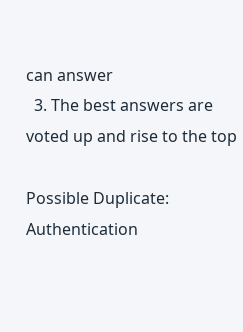can answer
  3. The best answers are voted up and rise to the top

Possible Duplicate:
Authentication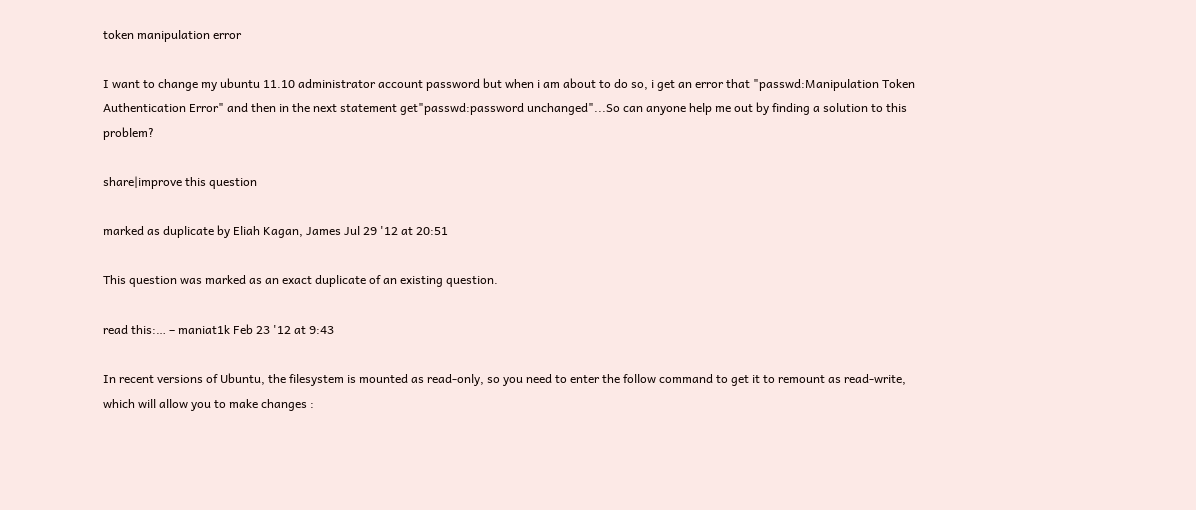token manipulation error

I want to change my ubuntu 11.10 administrator account password but when i am about to do so, i get an error that "passwd:Manipulation Token Authentication Error" and then in the next statement get"passwd:password unchanged"...So can anyone help me out by finding a solution to this problem?

share|improve this question

marked as duplicate by Eliah Kagan, James Jul 29 '12 at 20:51

This question was marked as an exact duplicate of an existing question.

read this:… – maniat1k Feb 23 '12 at 9:43

In recent versions of Ubuntu, the filesystem is mounted as read-only, so you need to enter the follow command to get it to remount as read-write, which will allow you to make changes :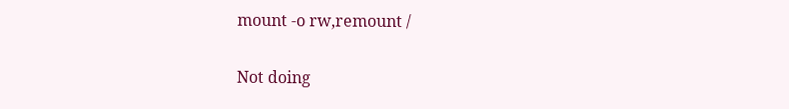mount -o rw,remount /

Not doing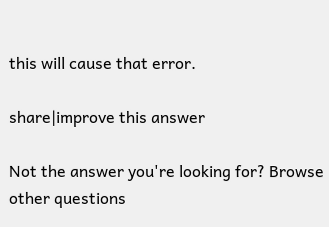this will cause that error.

share|improve this answer

Not the answer you're looking for? Browse other questions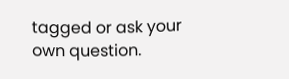tagged or ask your own question.